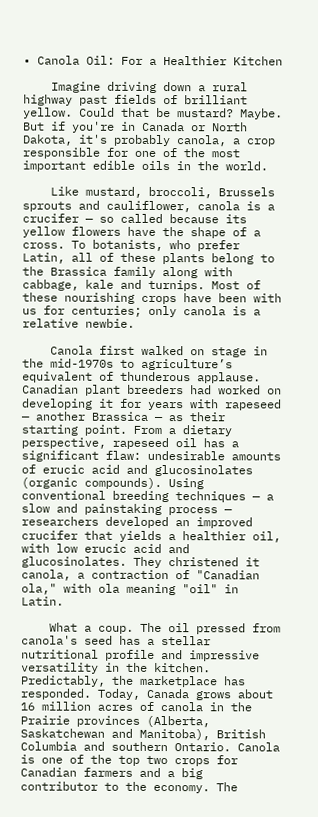• Canola Oil: For a Healthier Kitchen

    Imagine driving down a rural highway past fields of brilliant yellow. Could that be mustard? Maybe. But if you're in Canada or North Dakota, it's probably canola, a crop responsible for one of the most important edible oils in the world.

    Like mustard, broccoli, Brussels sprouts and cauliflower, canola is a crucifer — so called because its yellow flowers have the shape of a cross. To botanists, who prefer Latin, all of these plants belong to the Brassica family along with cabbage, kale and turnips. Most of these nourishing crops have been with us for centuries; only canola is a relative newbie.

    Canola first walked on stage in the mid-1970s to agriculture’s equivalent of thunderous applause. Canadian plant breeders had worked on developing it for years with rapeseed — another Brassica — as their starting point. From a dietary perspective, rapeseed oil has a significant flaw: undesirable amounts of erucic acid and glucosinolates (organic compounds). Using conventional breeding techniques — a slow and painstaking process — researchers developed an improved crucifer that yields a healthier oil, with low erucic acid and glucosinolates. They christened it canola, a contraction of "Canadian ola," with ola meaning "oil" in Latin.

    What a coup. The oil pressed from canola's seed has a stellar nutritional profile and impressive versatility in the kitchen. Predictably, the marketplace has responded. Today, Canada grows about 16 million acres of canola in the Prairie provinces (Alberta, Saskatchewan and Manitoba), British Columbia and southern Ontario. Canola is one of the top two crops for Canadian farmers and a big contributor to the economy. The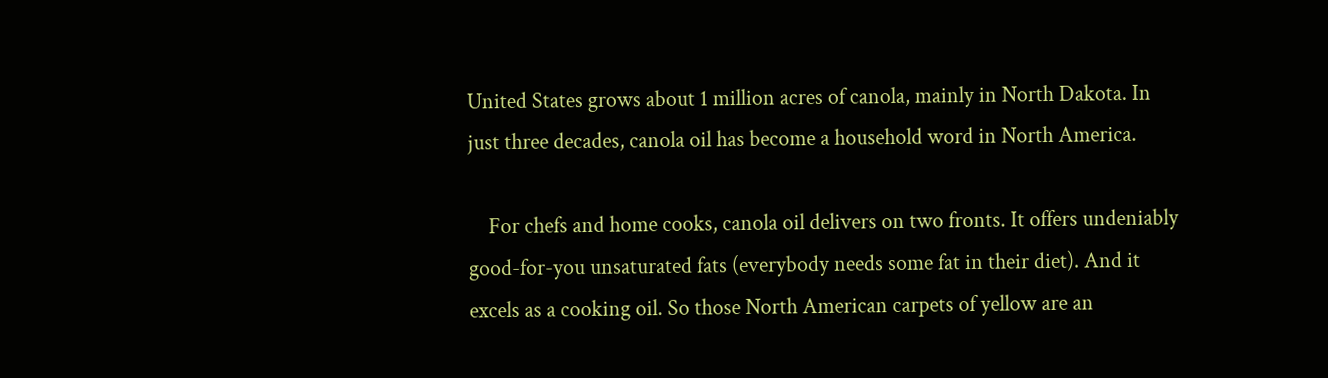United States grows about 1 million acres of canola, mainly in North Dakota. In just three decades, canola oil has become a household word in North America.

    For chefs and home cooks, canola oil delivers on two fronts. It offers undeniably good-for-you unsaturated fats (everybody needs some fat in their diet). And it excels as a cooking oil. So those North American carpets of yellow are an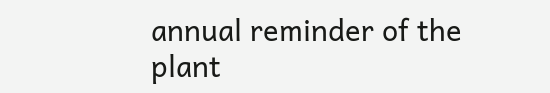annual reminder of the plant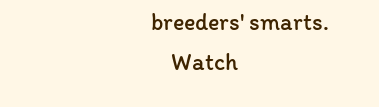breeders' smarts.
    Watch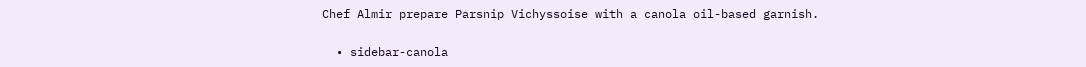Chef Almir prepare Parsnip Vichyssoise with a canola oil-based garnish.

  • sidebar-canola